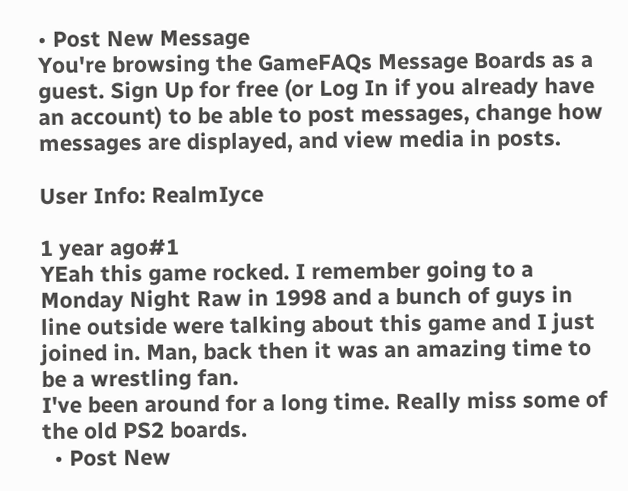• Post New Message
You're browsing the GameFAQs Message Boards as a guest. Sign Up for free (or Log In if you already have an account) to be able to post messages, change how messages are displayed, and view media in posts.

User Info: RealmIyce

1 year ago#1
YEah this game rocked. I remember going to a Monday Night Raw in 1998 and a bunch of guys in line outside were talking about this game and I just joined in. Man, back then it was an amazing time to be a wrestling fan.
I've been around for a long time. Really miss some of the old PS2 boards.
  • Post New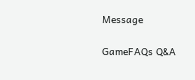Message

GameFAQs Q&A